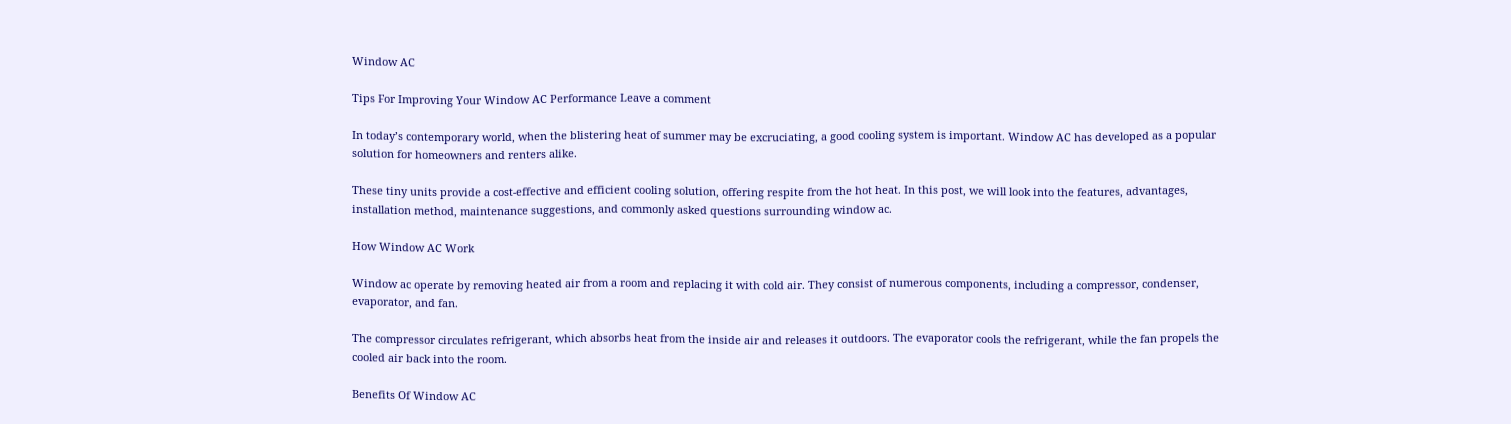Window AC

Tips For Improving Your Window AC Performance Leave a comment

In today’s contemporary world, when the blistering heat of summer may be excruciating, a good cooling system is important. Window AC has developed as a popular solution for homeowners and renters alike.

These tiny units provide a cost-effective and efficient cooling solution, offering respite from the hot heat. In this post, we will look into the features, advantages, installation method, maintenance suggestions, and commonly asked questions surrounding window ac.

How Window AC Work

Window ac operate by removing heated air from a room and replacing it with cold air. They consist of numerous components, including a compressor, condenser, evaporator, and fan.

The compressor circulates refrigerant, which absorbs heat from the inside air and releases it outdoors. The evaporator cools the refrigerant, while the fan propels the cooled air back into the room.

Benefits Of Window AC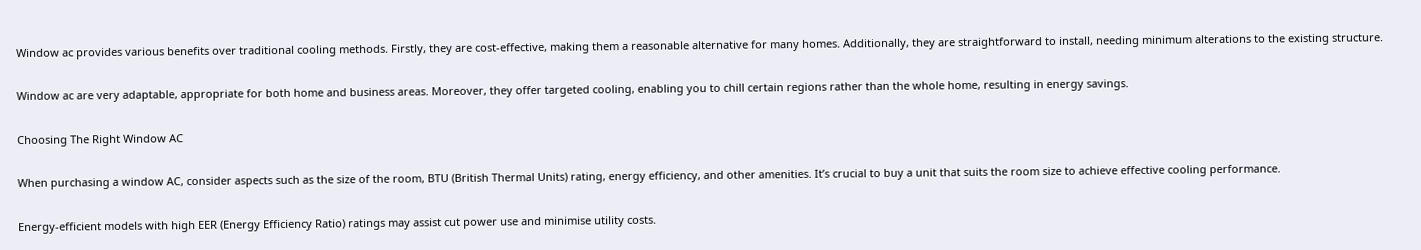Window ac provides various benefits over traditional cooling methods. Firstly, they are cost-effective, making them a reasonable alternative for many homes. Additionally, they are straightforward to install, needing minimum alterations to the existing structure.

Window ac are very adaptable, appropriate for both home and business areas. Moreover, they offer targeted cooling, enabling you to chill certain regions rather than the whole home, resulting in energy savings.

Choosing The Right Window AC

When purchasing a window AC, consider aspects such as the size of the room, BTU (British Thermal Units) rating, energy efficiency, and other amenities. It’s crucial to buy a unit that suits the room size to achieve effective cooling performance.

Energy-efficient models with high EER (Energy Efficiency Ratio) ratings may assist cut power use and minimise utility costs.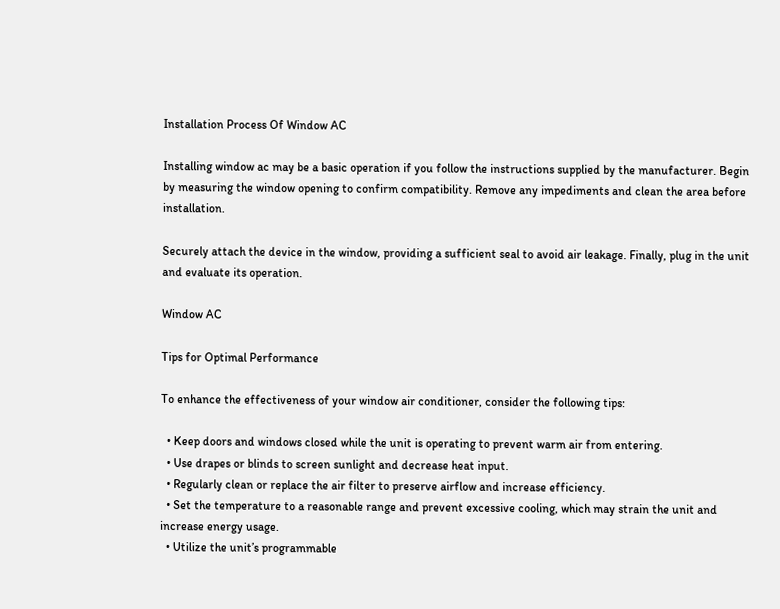Installation Process Of Window AC

Installing window ac may be a basic operation if you follow the instructions supplied by the manufacturer. Begin by measuring the window opening to confirm compatibility. Remove any impediments and clean the area before installation.

Securely attach the device in the window, providing a sufficient seal to avoid air leakage. Finally, plug in the unit and evaluate its operation.

Window AC

Tips for Optimal Performance

To enhance the effectiveness of your window air conditioner, consider the following tips:

  • Keep doors and windows closed while the unit is operating to prevent warm air from entering.
  • Use drapes or blinds to screen sunlight and decrease heat input.
  • Regularly clean or replace the air filter to preserve airflow and increase efficiency.
  • Set the temperature to a reasonable range and prevent excessive cooling, which may strain the unit and increase energy usage.
  • Utilize the unit’s programmable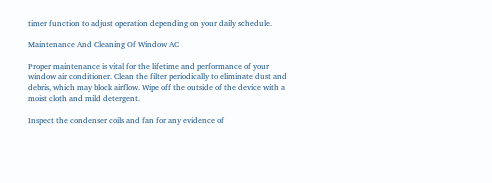timer function to adjust operation depending on your daily schedule.

Maintenance And Cleaning Of Window AC

Proper maintenance is vital for the lifetime and performance of your window air conditioner. Clean the filter periodically to eliminate dust and debris, which may block airflow. Wipe off the outside of the device with a moist cloth and mild detergent.

Inspect the condenser coils and fan for any evidence of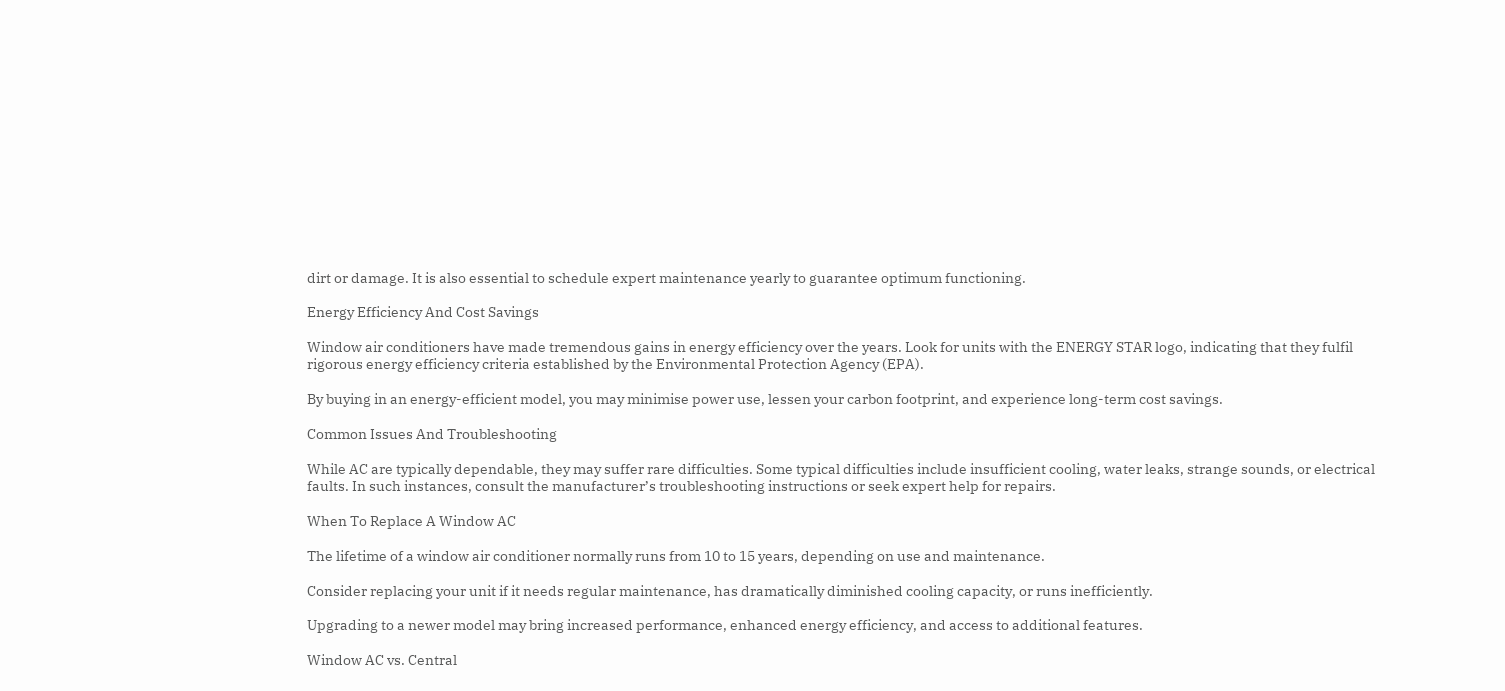dirt or damage. It is also essential to schedule expert maintenance yearly to guarantee optimum functioning.

Energy Efficiency And Cost Savings

Window air conditioners have made tremendous gains in energy efficiency over the years. Look for units with the ENERGY STAR logo, indicating that they fulfil rigorous energy efficiency criteria established by the Environmental Protection Agency (EPA).

By buying in an energy-efficient model, you may minimise power use, lessen your carbon footprint, and experience long-term cost savings.

Common Issues And Troubleshooting

While AC are typically dependable, they may suffer rare difficulties. Some typical difficulties include insufficient cooling, water leaks, strange sounds, or electrical faults. In such instances, consult the manufacturer’s troubleshooting instructions or seek expert help for repairs.

When To Replace A Window AC

The lifetime of a window air conditioner normally runs from 10 to 15 years, depending on use and maintenance.

Consider replacing your unit if it needs regular maintenance, has dramatically diminished cooling capacity, or runs inefficiently.

Upgrading to a newer model may bring increased performance, enhanced energy efficiency, and access to additional features.

Window AC vs. Central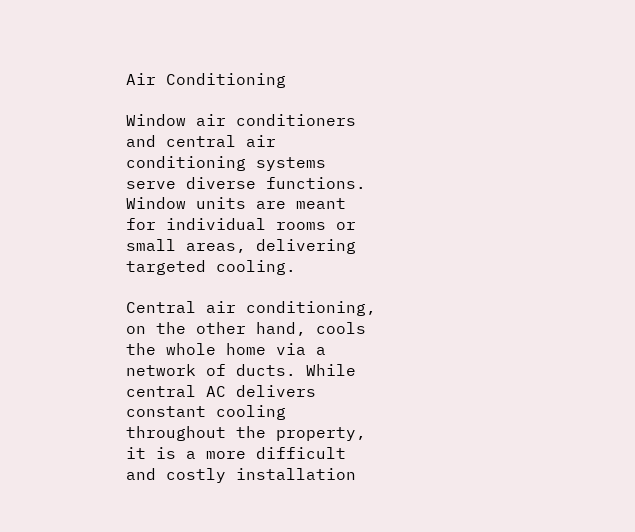Air Conditioning

Window air conditioners and central air conditioning systems serve diverse functions. Window units are meant for individual rooms or small areas, delivering targeted cooling.

Central air conditioning, on the other hand, cools the whole home via a network of ducts. While central AC delivers constant cooling throughout the property, it is a more difficult and costly installation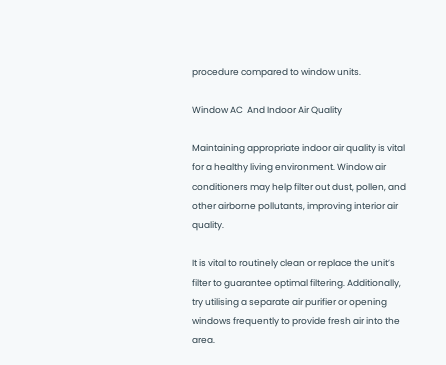procedure compared to window units.

Window AC  And Indoor Air Quality

Maintaining appropriate indoor air quality is vital for a healthy living environment. Window air conditioners may help filter out dust, pollen, and other airborne pollutants, improving interior air quality.

It is vital to routinely clean or replace the unit’s filter to guarantee optimal filtering. Additionally, try utilising a separate air purifier or opening windows frequently to provide fresh air into the area.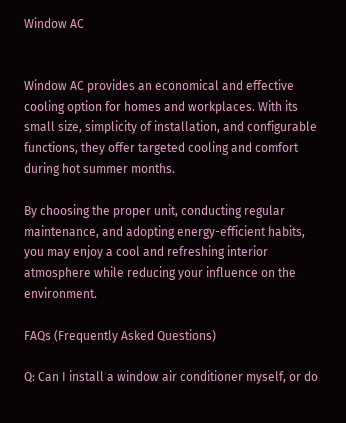Window AC


Window AC provides an economical and effective cooling option for homes and workplaces. With its small size, simplicity of installation, and configurable functions, they offer targeted cooling and comfort during hot summer months.

By choosing the proper unit, conducting regular maintenance, and adopting energy-efficient habits, you may enjoy a cool and refreshing interior atmosphere while reducing your influence on the environment.

FAQs (Frequently Asked Questions)

Q: Can I install a window air conditioner myself, or do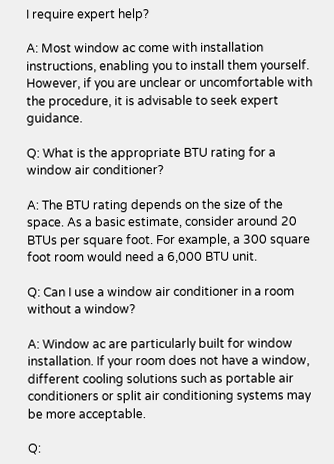I require expert help?

A: Most window ac come with installation instructions, enabling you to install them yourself. However, if you are unclear or uncomfortable with the procedure, it is advisable to seek expert guidance.

Q: What is the appropriate BTU rating for a window air conditioner?

A: The BTU rating depends on the size of the space. As a basic estimate, consider around 20 BTUs per square foot. For example, a 300 square foot room would need a 6,000 BTU unit.

Q: Can I use a window air conditioner in a room without a window?

A: Window ac are particularly built for window installation. If your room does not have a window, different cooling solutions such as portable air conditioners or split air conditioning systems may be more acceptable.

Q: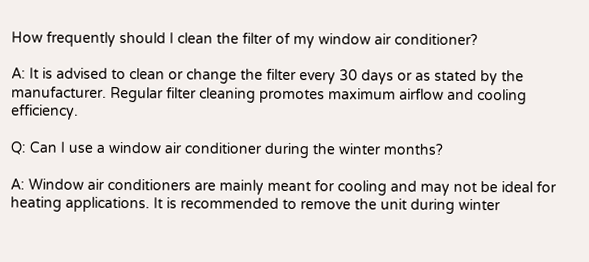How frequently should I clean the filter of my window air conditioner?

A: It is advised to clean or change the filter every 30 days or as stated by the manufacturer. Regular filter cleaning promotes maximum airflow and cooling efficiency.

Q: Can I use a window air conditioner during the winter months?

A: Window air conditioners are mainly meant for cooling and may not be ideal for heating applications. It is recommended to remove the unit during winter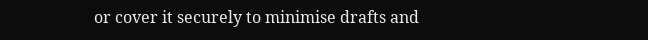or cover it securely to minimise drafts and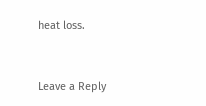heat loss.


Leave a Reply